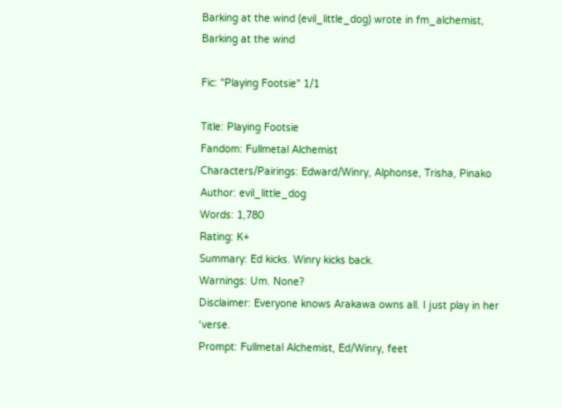Barking at the wind (evil_little_dog) wrote in fm_alchemist,
Barking at the wind

Fic: "Playing Footsie" 1/1

Title: Playing Footsie
Fandom: Fullmetal Alchemist
Characters/Pairings: Edward/Winry, Alphonse, Trisha, Pinako
Author: evil_little_dog
Words: 1,780
Rating: K+
Summary: Ed kicks. Winry kicks back.
Warnings: Um. None?
Disclaimer: Everyone knows Arakawa owns all. I just play in her ‘verse.
Prompt: Fullmetal Alchemist, Ed/Winry, feet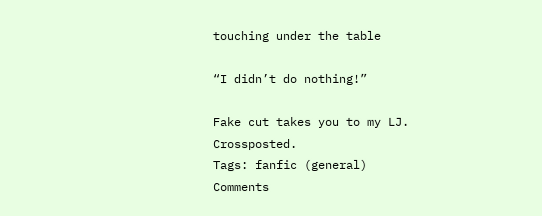touching under the table

“I didn’t do nothing!”

Fake cut takes you to my LJ. Crossposted.
Tags: fanfic (general)
Comments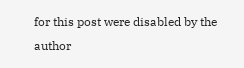for this post were disabled by the author